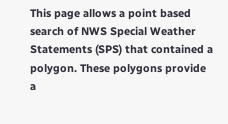This page allows a point based search of NWS Special Weather Statements (SPS) that contained a polygon. These polygons provide a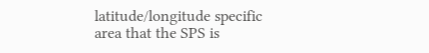latitude/longitude specific area that the SPS is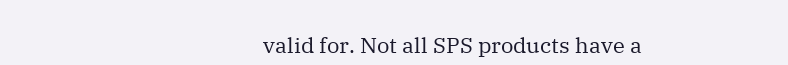valid for. Not all SPS products have a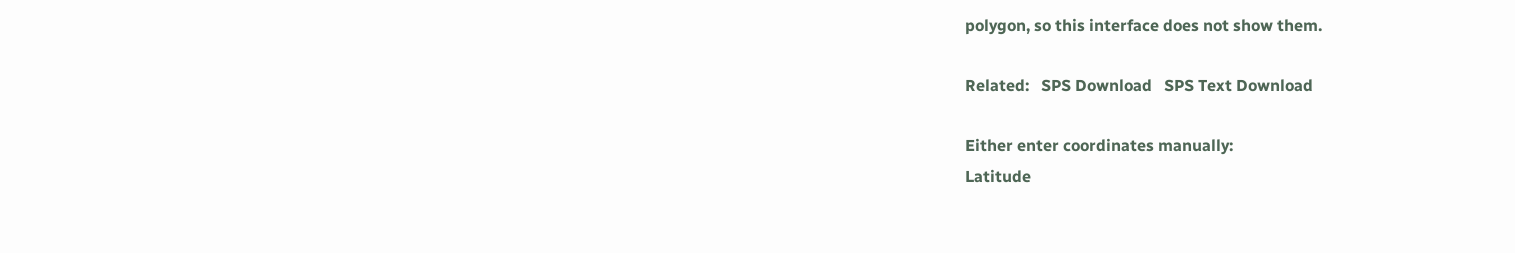polygon, so this interface does not show them.

Related:   SPS Download   SPS Text Download

Either enter coordinates manually:
Latitude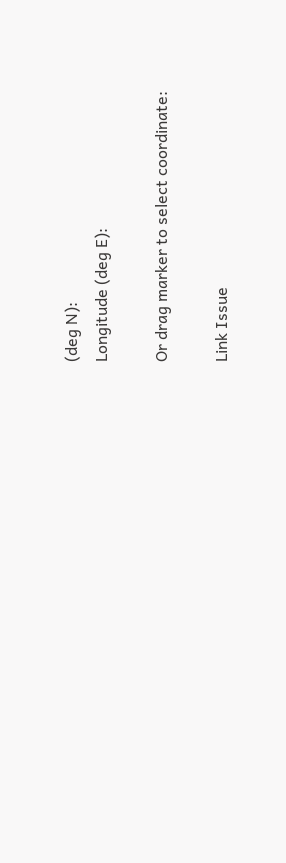(deg N):
Longitude (deg E):

Or drag marker to select coordinate:

Link Issue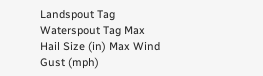Landspout Tag Waterspout Tag Max Hail Size (in) Max Wind Gust (mph)